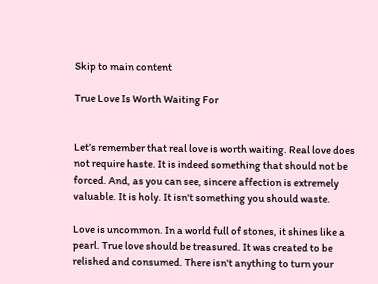Skip to main content

True Love Is Worth Waiting For


Let’s remember that real love is worth waiting. Real love does not require haste. It is indeed something that should not be forced. And, as you can see, sincere affection is extremely valuable. It is holy. It isn't something you should waste.

Love is uncommon. In a world full of stones, it shines like a pearl. True love should be treasured. It was created to be relished and consumed. There isn't anything to turn your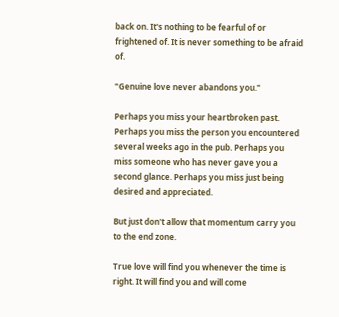back on. It's nothing to be fearful of or frightened of. It is never something to be afraid of.

"Genuine love never abandons you."

Perhaps you miss your heartbroken past. Perhaps you miss the person you encountered several weeks ago in the pub. Perhaps you miss someone who has never gave you a second glance. Perhaps you miss just being desired and appreciated.

But just don't allow that momentum carry you to the end zone.

True love will find you whenever the time is right. It will find you and will come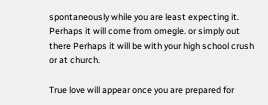spontaneously while you are least expecting it. Perhaps it will come from omegle. or simply out there Perhaps it will be with your high school crush or at church.

True love will appear once you are prepared for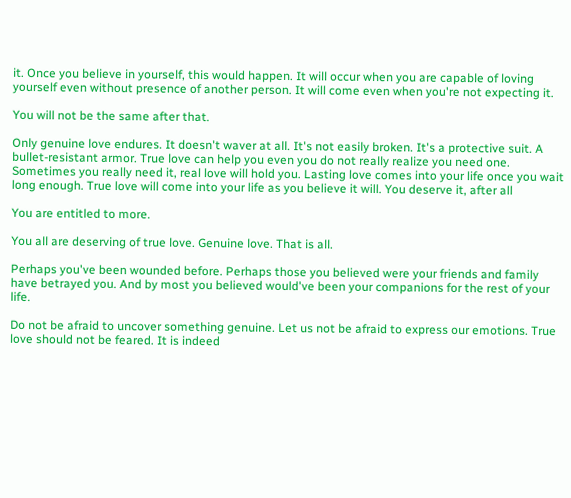it. Once you believe in yourself, this would happen. It will occur when you are capable of loving yourself even without presence of another person. It will come even when you're not expecting it.

You will not be the same after that.

Only genuine love endures. It doesn't waver at all. It's not easily broken. It's a protective suit. A bullet-resistant armor. True love can help you even you do not really realize you need one. Sometimes you really need it, real love will hold you. Lasting love comes into your life once you wait long enough. True love will come into your life as you believe it will. You deserve it, after all

You are entitled to more.

You all are deserving of true love. Genuine love. That is all.

Perhaps you've been wounded before. Perhaps those you believed were your friends and family have betrayed you. And by most you believed would've been your companions for the rest of your life.

Do not be afraid to uncover something genuine. Let us not be afraid to express our emotions. True love should not be feared. It is indeed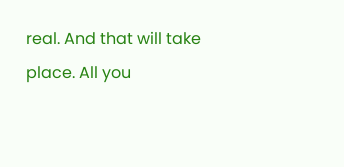real. And that will take place. All you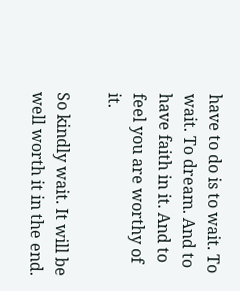have to do is to wait. To wait. To dream. And to have faith in it. And to feel you are worthy of it.

So kindly wait. It will be well worth it in the end.